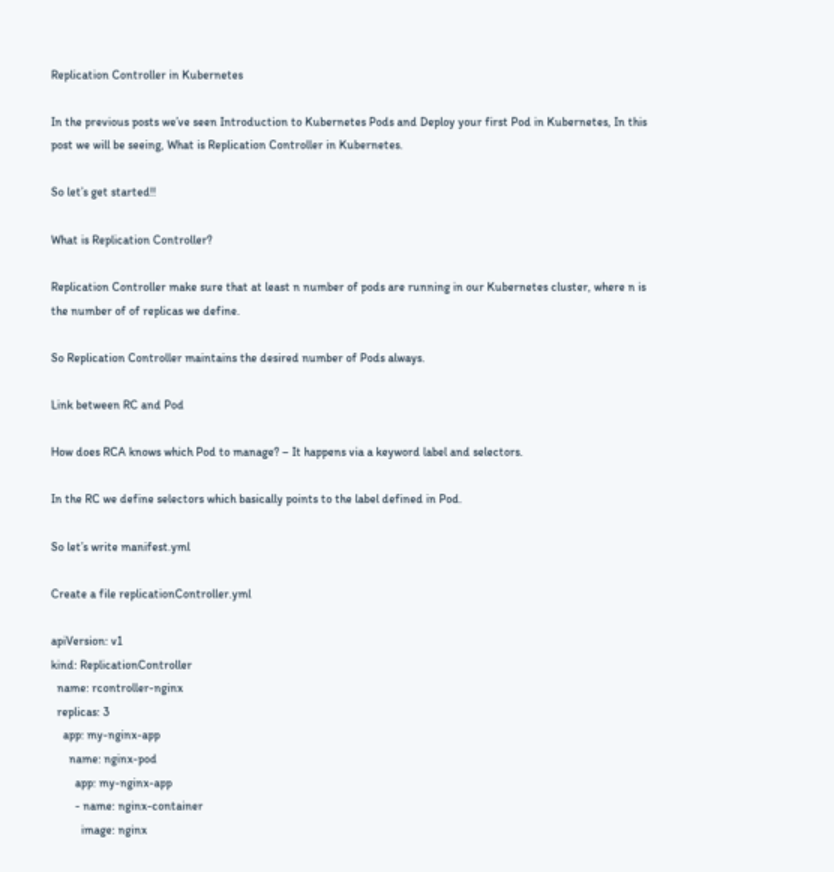Replication Controller in Kubernetes

In the previous posts we’ve seen Introduction to Kubernetes Pods and Deploy your first Pod in Kubernetes, In this post we will be seeing, What is Replication Controller in Kubernetes.

So let’s get started!!

What is Replication Controller?

Replication Controller make sure that at least n number of pods are running in our Kubernetes cluster, where n is the number of of replicas we define.

So Replication Controller maintains the desired number of Pods always.

Link between RC and Pod

How does RCA knows which Pod to manage? – It happens via a keyword label and selectors.

In the RC we define selectors which basically points to the label defined in Pod.

So let’s write manifest.yml

Create a file replicationController.yml

apiVersion: v1
kind: ReplicationController
  name: rcontroller-nginx
  replicas: 3
    app: my-nginx-app
      name: nginx-pod
        app: my-nginx-app
        - name: nginx-container
          image: nginx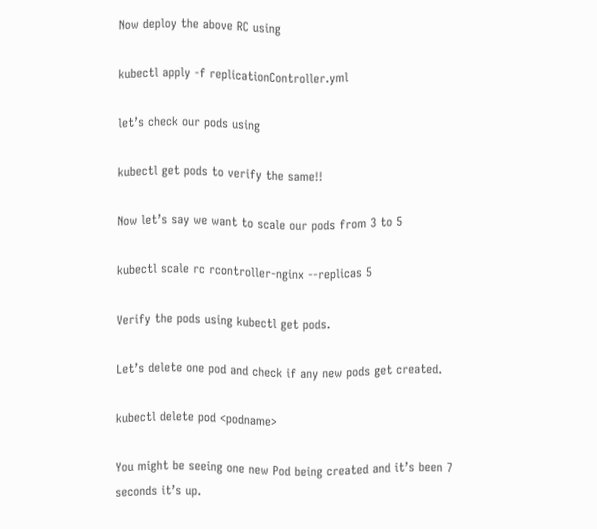Now deploy the above RC using

kubectl apply -f replicationController.yml

let’s check our pods using

kubectl get pods to verify the same!!

Now let’s say we want to scale our pods from 3 to 5

kubectl scale rc rcontroller-nginx --replicas 5

Verify the pods using kubectl get pods.

Let’s delete one pod and check if any new pods get created.

kubectl delete pod <podname>

You might be seeing one new Pod being created and it’s been 7 seconds it’s up.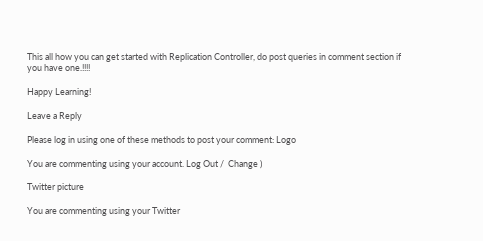This all how you can get started with Replication Controller, do post queries in comment section if you have one.!!!!

Happy Learning!

Leave a Reply

Please log in using one of these methods to post your comment: Logo

You are commenting using your account. Log Out /  Change )

Twitter picture

You are commenting using your Twitter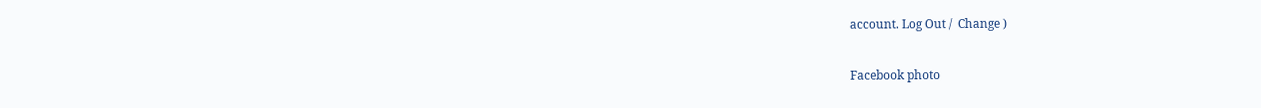account. Log Out /  Change )

Facebook photo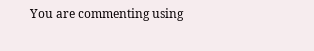You are commenting using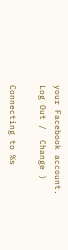your Facebook account. Log Out /  Change )

Connecting to %s